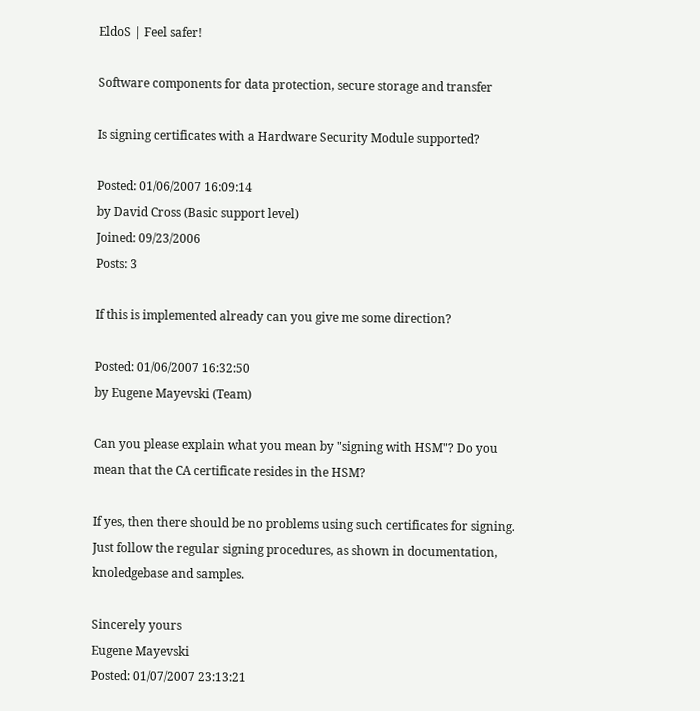EldoS | Feel safer!

Software components for data protection, secure storage and transfer

Is signing certificates with a Hardware Security Module supported?

Posted: 01/06/2007 16:09:14
by David Cross (Basic support level)
Joined: 09/23/2006
Posts: 3

If this is implemented already can you give me some direction?

Posted: 01/06/2007 16:32:50
by Eugene Mayevski (Team)

Can you please explain what you mean by "signing with HSM"? Do you mean that the CA certificate resides in the HSM?

If yes, then there should be no problems using such certificates for signing. Just follow the regular signing procedures, as shown in documentation, knoledgebase and samples.

Sincerely yours
Eugene Mayevski
Posted: 01/07/2007 23:13:21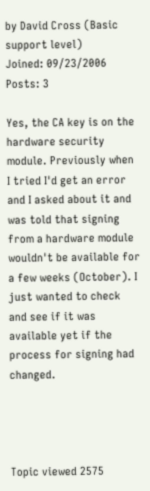by David Cross (Basic support level)
Joined: 09/23/2006
Posts: 3

Yes, the CA key is on the hardware security module. Previously when I tried I'd get an error and I asked about it and was told that signing from a hardware module wouldn't be available for a few weeks (October). I just wanted to check and see if it was available yet if the process for signing had changed.




Topic viewed 2575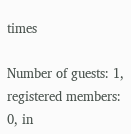times

Number of guests: 1, registered members: 0, in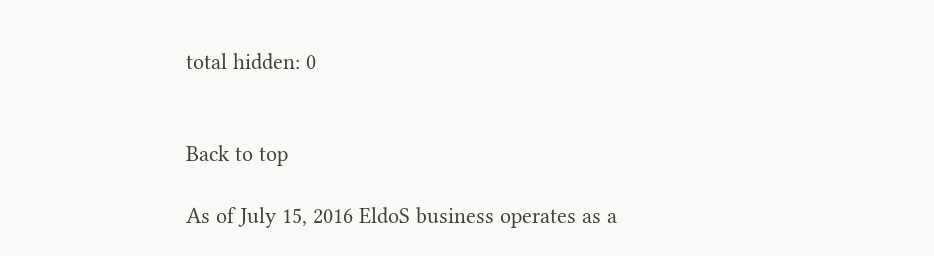total hidden: 0


Back to top

As of July 15, 2016 EldoS business operates as a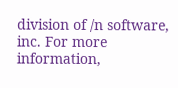division of /n software, inc. For more information,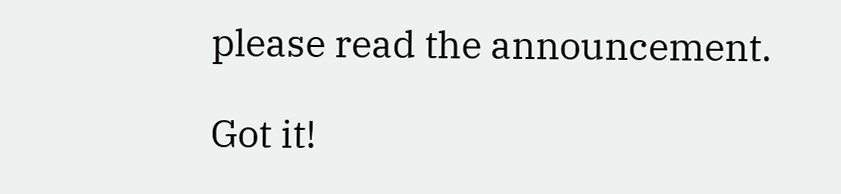please read the announcement.

Got it!